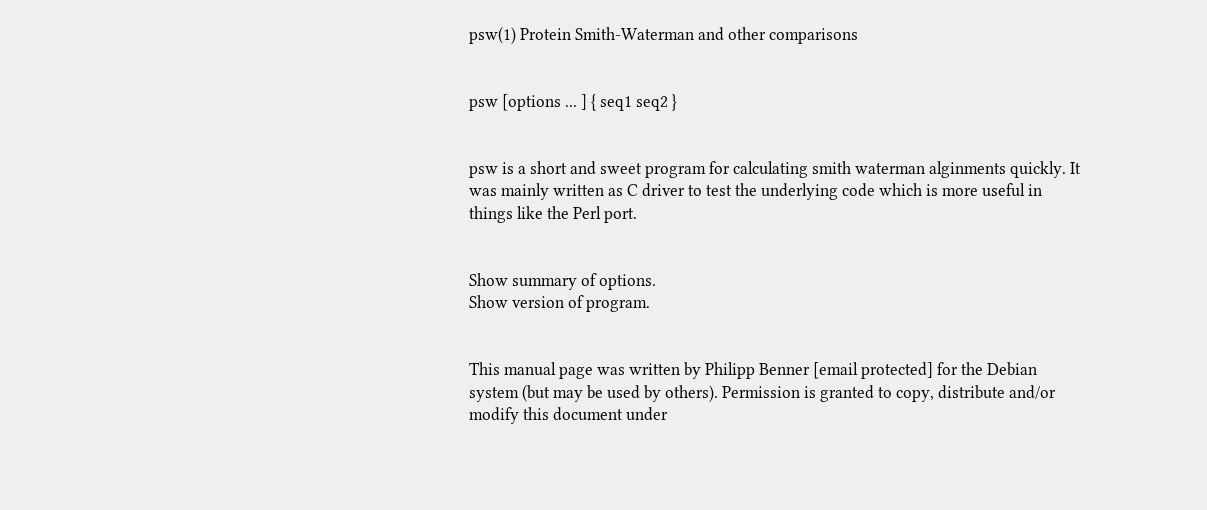psw(1) Protein Smith-Waterman and other comparisons


psw [options ... ] { seq1 seq2 }


psw is a short and sweet program for calculating smith waterman alginments quickly. It was mainly written as C driver to test the underlying code which is more useful in things like the Perl port.


Show summary of options.
Show version of program.


This manual page was written by Philipp Benner [email protected] for the Debian system (but may be used by others). Permission is granted to copy, distribute and/or modify this document under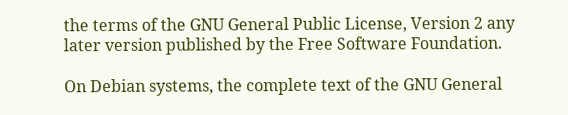the terms of the GNU General Public License, Version 2 any later version published by the Free Software Foundation.

On Debian systems, the complete text of the GNU General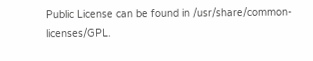Public License can be found in /usr/share/common-licenses/GPL.